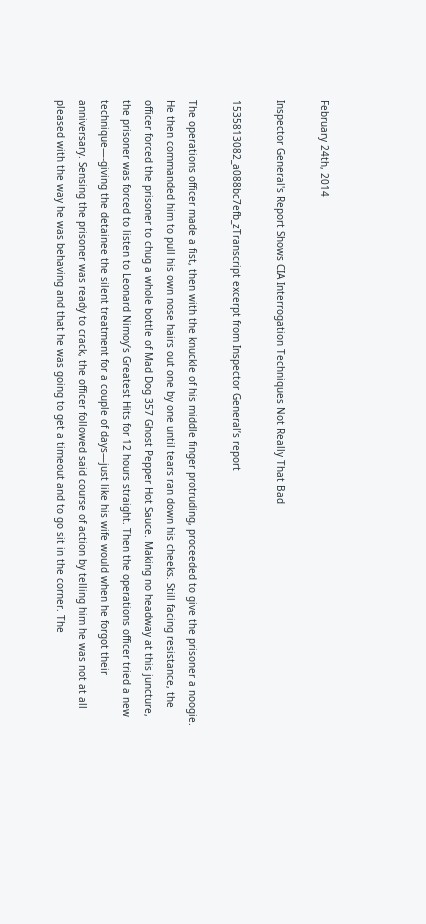February 24th, 2014

Inspector General's Report Shows CIA Interrogation Techniques Not Really That Bad

1535813082_a088bc7efb_zTranscript excerpt from Inspector General’s report

The operations officer made a fist, then with the knuckle of his middle finger protruding, proceeded to give the prisoner a noogie. He then commanded him to pull his own nose hairs out one by one until tears ran down his cheeks. Still facing resistance, the officer forced the prisoner to chug a whole bottle of Mad Dog 357 Ghost Pepper Hot Sauce. Making no headway at this juncture, the prisoner was forced to listen to Leonard Nimoy’s Greatest Hits for 12 hours straight. Then the operations officer tried a new technique—-giving the detainee the silent treatment for a couple of days—just like his wife would when he forgot their anniversary. Sensing the prisoner was ready to crack, the officer followed said course of action by telling him he was not at all pleased with the way he was behaving and that he was going to get a timeout and to go sit in the corner. The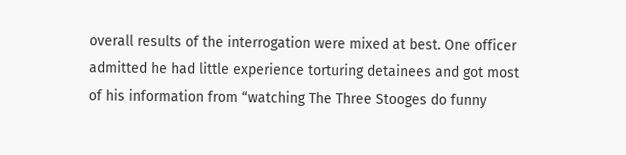overall results of the interrogation were mixed at best. One officer admitted he had little experience torturing detainees and got most of his information from “watching The Three Stooges do funny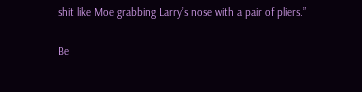shit like Moe grabbing Larry’s nose with a pair of pliers.”

Be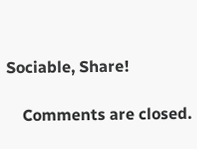Sociable, Share!

    Comments are closed.